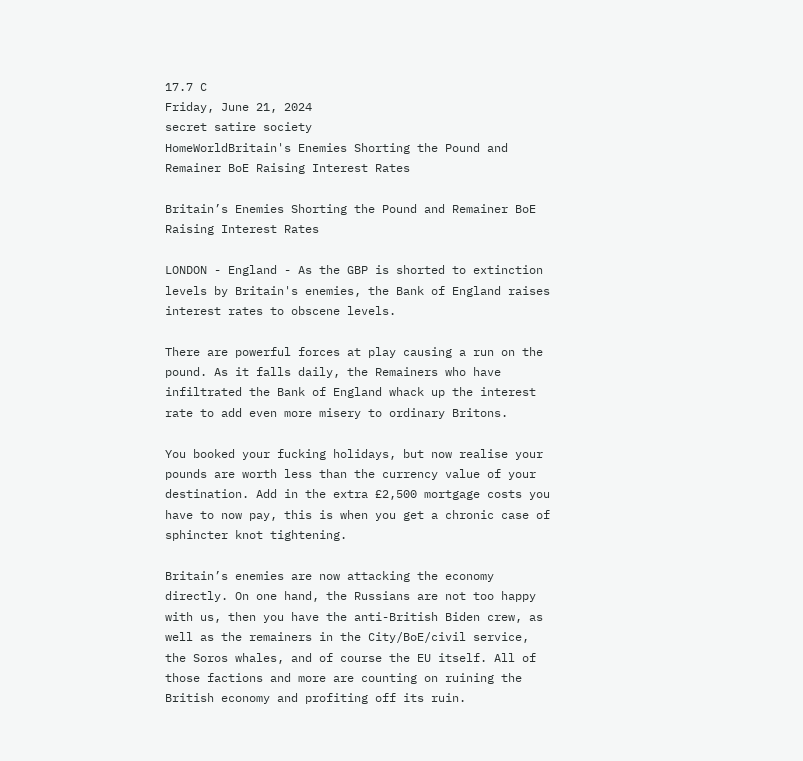17.7 C
Friday, June 21, 2024
secret satire society
HomeWorldBritain's Enemies Shorting the Pound and Remainer BoE Raising Interest Rates

Britain’s Enemies Shorting the Pound and Remainer BoE Raising Interest Rates

LONDON - England - As the GBP is shorted to extinction levels by Britain's enemies, the Bank of England raises interest rates to obscene levels.

There are powerful forces at play causing a run on the pound. As it falls daily, the Remainers who have infiltrated the Bank of England whack up the interest rate to add even more misery to ordinary Britons.

You booked your fucking holidays, but now realise your pounds are worth less than the currency value of your destination. Add in the extra £2,500 mortgage costs you have to now pay, this is when you get a chronic case of sphincter knot tightening.

Britain’s enemies are now attacking the economy directly. On one hand, the Russians are not too happy with us, then you have the anti-British Biden crew, as well as the remainers in the City/BoE/civil service, the Soros whales, and of course the EU itself. All of those factions and more are counting on ruining the British economy and profiting off its ruin.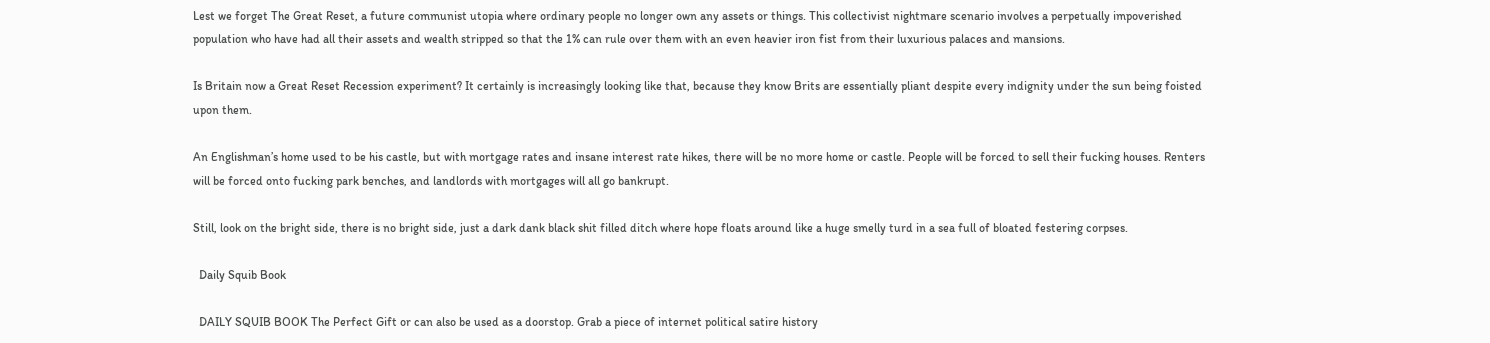Lest we forget The Great Reset, a future communist utopia where ordinary people no longer own any assets or things. This collectivist nightmare scenario involves a perpetually impoverished population who have had all their assets and wealth stripped so that the 1% can rule over them with an even heavier iron fist from their luxurious palaces and mansions.

Is Britain now a Great Reset Recession experiment? It certainly is increasingly looking like that, because they know Brits are essentially pliant despite every indignity under the sun being foisted upon them.

An Englishman’s home used to be his castle, but with mortgage rates and insane interest rate hikes, there will be no more home or castle. People will be forced to sell their fucking houses. Renters will be forced onto fucking park benches, and landlords with mortgages will all go bankrupt.

Still, look on the bright side, there is no bright side, just a dark dank black shit filled ditch where hope floats around like a huge smelly turd in a sea full of bloated festering corpses.

  Daily Squib Book

  DAILY SQUIB BOOK The Perfect Gift or can also be used as a doorstop. Grab a piece of internet political satire history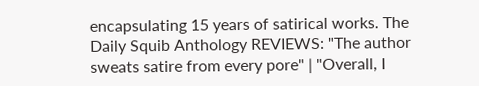encapsulating 15 years of satirical works. The Daily Squib Anthology REVIEWS: "The author sweats satire from every pore" | "Overall, I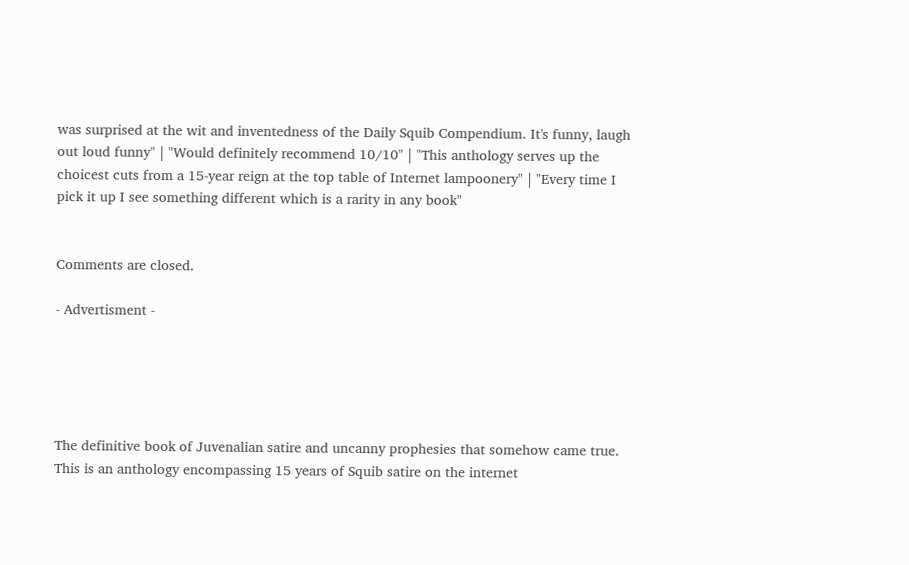was surprised at the wit and inventedness of the Daily Squib Compendium. It's funny, laugh out loud funny" | "Would definitely recommend 10/10" | "This anthology serves up the choicest cuts from a 15-year reign at the top table of Internet lampoonery" | "Every time I pick it up I see something different which is a rarity in any book"


Comments are closed.

- Advertisment -





The definitive book of Juvenalian satire and uncanny prophesies that somehow came true. This is an anthology encompassing 15 years of Squib satire on the internet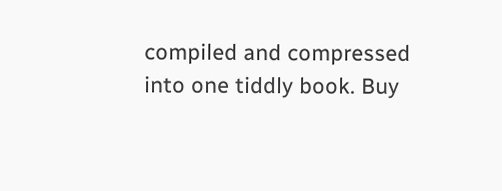compiled and compressed into one tiddly book. Buy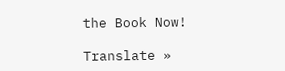the Book Now!

Translate »